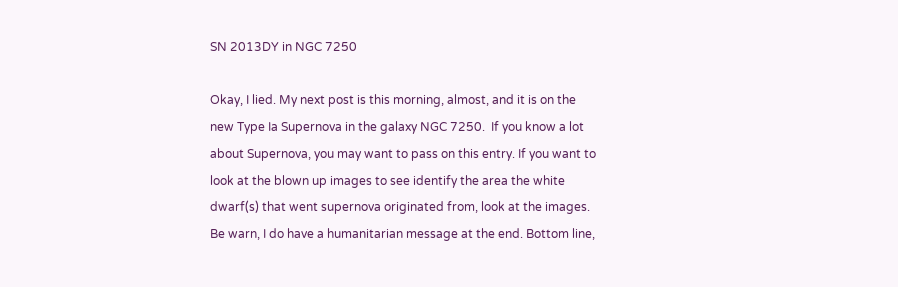SN 2013DY in NGC 7250

Okay, I lied. My next post is this morning, almost, and it is on the new Type Ia Supernova in the galaxy NGC 7250.  If you know a lot about Supernova, you may want to pass on this entry. If you want to look at the blown up images to see identify the area the white dwarf(s) that went supernova originated from, look at the images. Be warn, I do have a humanitarian message at the end. Bottom line,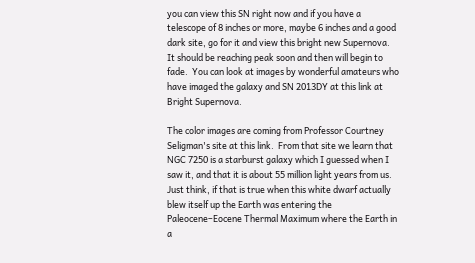you can view this SN right now and if you have a telescope of 8 inches or more, maybe 6 inches and a good dark site, go for it and view this bright new Supernova. It should be reaching peak soon and then will begin to fade.  You can look at images by wonderful amateurs who have imaged the galaxy and SN 2013DY at this link at Bright Supernova.

The color images are coming from Professor Courtney Seligman's site at this link.  From that site we learn that NGC 7250 is a starburst galaxy which I guessed when I saw it, and that it is about 55 million light years from us.  Just think, if that is true when this white dwarf actually blew itself up the Earth was entering the Paleocene–Eocene Thermal Maximum where the Earth in a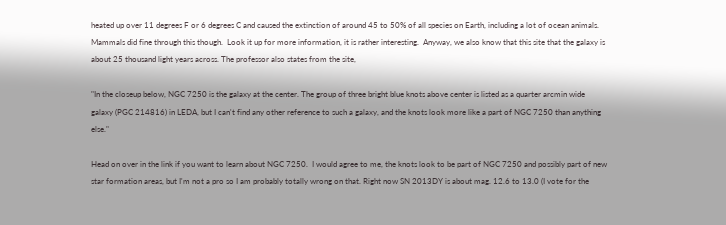heated up over 11 degrees F or 6 degrees C and caused the extinction of around 45 to 50% of all species on Earth, including a lot of ocean animals. Mammals did fine through this though.  Look it up for more information, it is rather interesting.  Anyway, we also know that this site that the galaxy is about 25 thousand light years across. The professor also states from the site,

"In the closeup below, NGC 7250 is the galaxy at the center. The group of three bright blue knots above center is listed as a quarter arcmin wide galaxy (PGC 214816) in LEDA, but I can't find any other reference to such a galaxy, and the knots look more like a part of NGC 7250 than anything else."

Head on over in the link if you want to learn about NGC 7250.  I would agree to me, the knots look to be part of NGC 7250 and possibly part of new star formation areas, but I'm not a pro so I am probably totally wrong on that. Right now SN 2013DY is about mag. 12.6 to 13.0 (I vote for the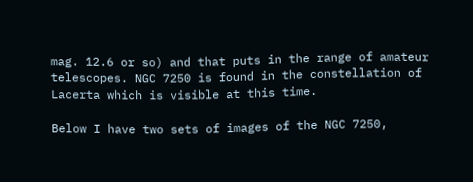mag. 12.6 or so) and that puts in the range of amateur telescopes. NGC 7250 is found in the constellation of Lacerta which is visible at this time.

Below I have two sets of images of the NGC 7250,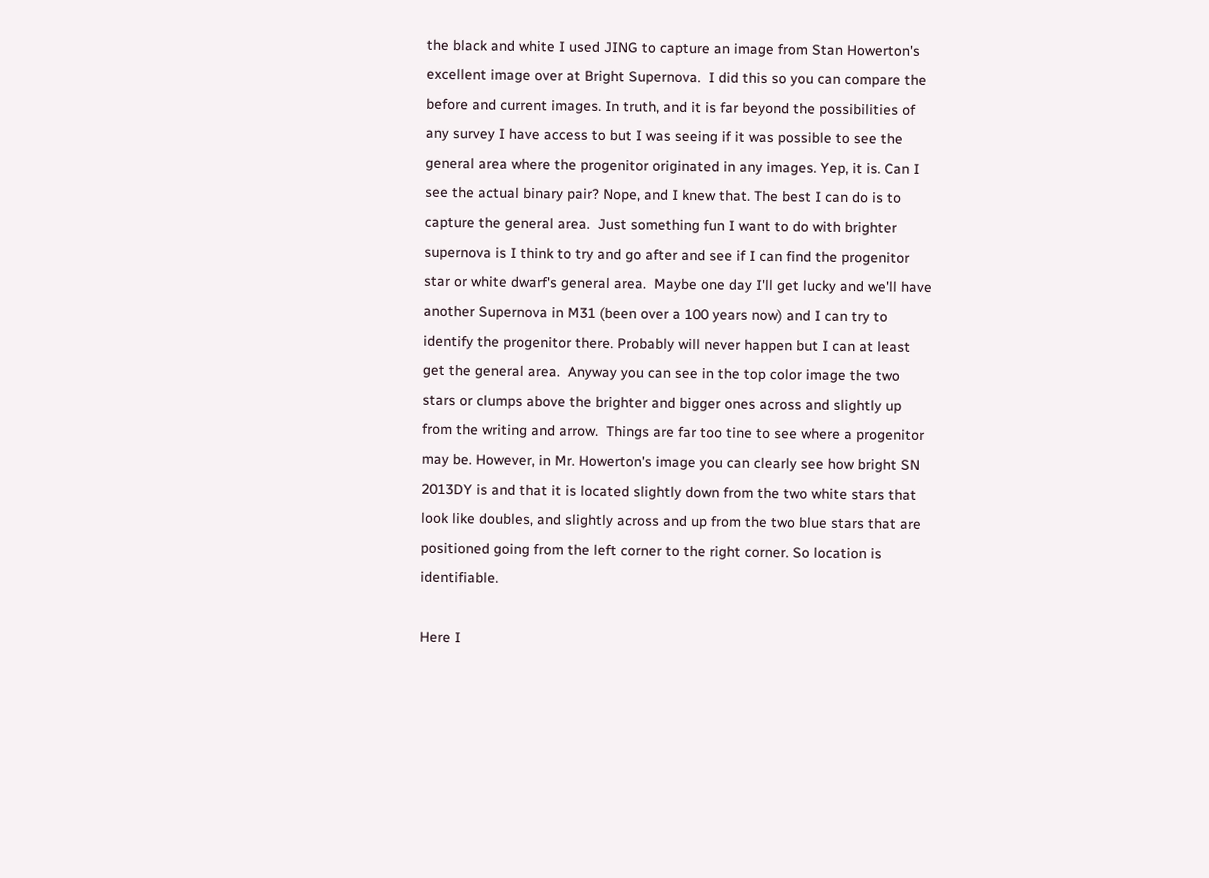the black and white I used JING to capture an image from Stan Howerton's excellent image over at Bright Supernova.  I did this so you can compare the before and current images. In truth, and it is far beyond the possibilities of any survey I have access to but I was seeing if it was possible to see the general area where the progenitor originated in any images. Yep, it is. Can I see the actual binary pair? Nope, and I knew that. The best I can do is to capture the general area.  Just something fun I want to do with brighter supernova is I think to try and go after and see if I can find the progenitor star or white dwarf's general area.  Maybe one day I'll get lucky and we'll have another Supernova in M31 (been over a 100 years now) and I can try to identify the progenitor there. Probably will never happen but I can at least get the general area.  Anyway you can see in the top color image the two stars or clumps above the brighter and bigger ones across and slightly up from the writing and arrow.  Things are far too tine to see where a progenitor may be. However, in Mr. Howerton's image you can clearly see how bright SN 2013DY is and that it is located slightly down from the two white stars that look like doubles, and slightly across and up from the two blue stars that are positioned going from the left corner to the right corner. So location is identifiable.

Here I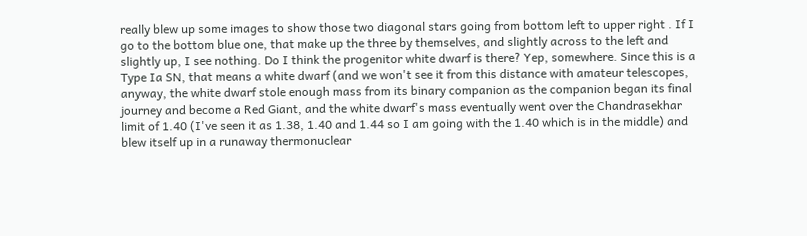really blew up some images to show those two diagonal stars going from bottom left to upper right . If I go to the bottom blue one, that make up the three by themselves, and slightly across to the left and slightly up, I see nothing. Do I think the progenitor white dwarf is there? Yep, somewhere. Since this is a Type Ia SN, that means a white dwarf (and we won't see it from this distance with amateur telescopes, anyway, the white dwarf stole enough mass from its binary companion as the companion began its final journey and become a Red Giant, and the white dwarf's mass eventually went over the Chandrasekhar limit of 1.40 (I've seen it as 1.38, 1.40 and 1.44 so I am going with the 1.40 which is in the middle) and blew itself up in a runaway thermonuclear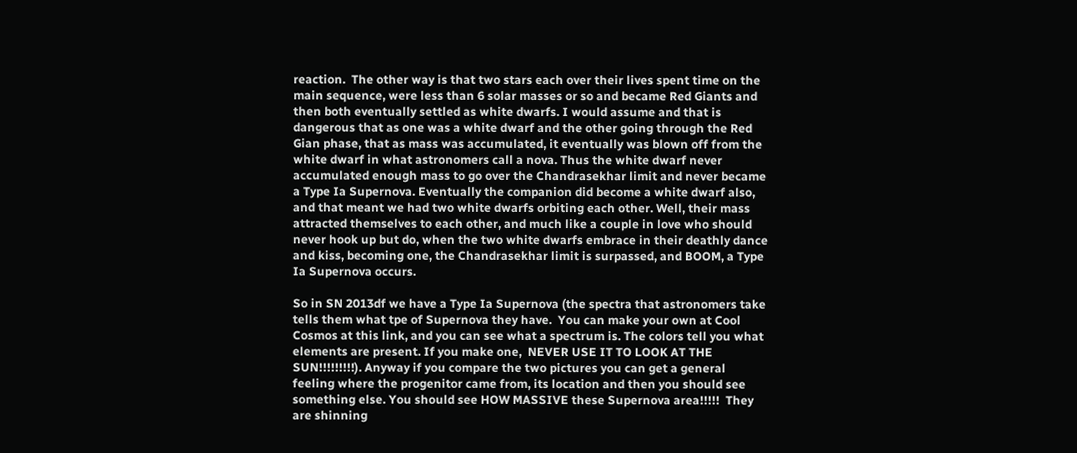reaction.  The other way is that two stars each over their lives spent time on the main sequence, were less than 6 solar masses or so and became Red Giants and then both eventually settled as white dwarfs. I would assume and that is dangerous that as one was a white dwarf and the other going through the Red Gian phase, that as mass was accumulated, it eventually was blown off from the white dwarf in what astronomers call a nova. Thus the white dwarf never accumulated enough mass to go over the Chandrasekhar limit and never became a Type Ia Supernova. Eventually the companion did become a white dwarf also, and that meant we had two white dwarfs orbiting each other. Well, their mass attracted themselves to each other, and much like a couple in love who should never hook up but do, when the two white dwarfs embrace in their deathly dance and kiss, becoming one, the Chandrasekhar limit is surpassed, and BOOM, a Type Ia Supernova occurs.

So in SN 2013df we have a Type Ia Supernova (the spectra that astronomers take tells them what tpe of Supernova they have.  You can make your own at Cool Cosmos at this link, and you can see what a spectrum is. The colors tell you what elements are present. If you make one,  NEVER USE IT TO LOOK AT THE SUN!!!!!!!!!). Anyway if you compare the two pictures you can get a general feeling where the progenitor came from, its location and then you should see something else. You should see HOW MASSIVE these Supernova area!!!!!  They are shinning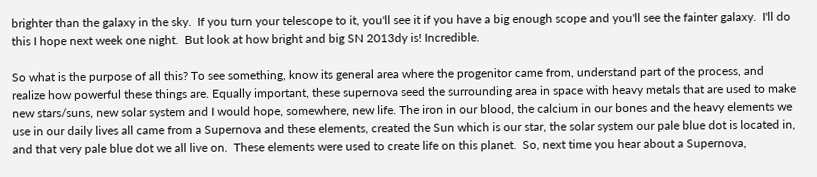brighter than the galaxy in the sky.  If you turn your telescope to it, you'll see it if you have a big enough scope and you'll see the fainter galaxy.  I'll do this I hope next week one night.  But look at how bright and big SN 2013dy is! Incredible.

So what is the purpose of all this? To see something, know its general area where the progenitor came from, understand part of the process, and realize how powerful these things are. Equally important, these supernova seed the surrounding area in space with heavy metals that are used to make new stars/suns, new solar system and I would hope, somewhere, new life. The iron in our blood, the calcium in our bones and the heavy elements we use in our daily lives all came from a Supernova and these elements, created the Sun which is our star, the solar system our pale blue dot is located in, and that very pale blue dot we all live on.  These elements were used to create life on this planet.  So, next time you hear about a Supernova,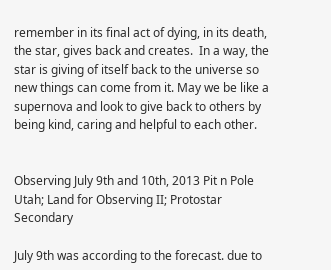remember in its final act of dying, in its death, the star, gives back and creates.  In a way, the star is giving of itself back to the universe so new things can come from it. May we be like a supernova and look to give back to others by being kind, caring and helpful to each other.


Observing July 9th and 10th, 2013 Pit n Pole Utah; Land for Observing II; Protostar Secondary

July 9th was according to the forecast. due to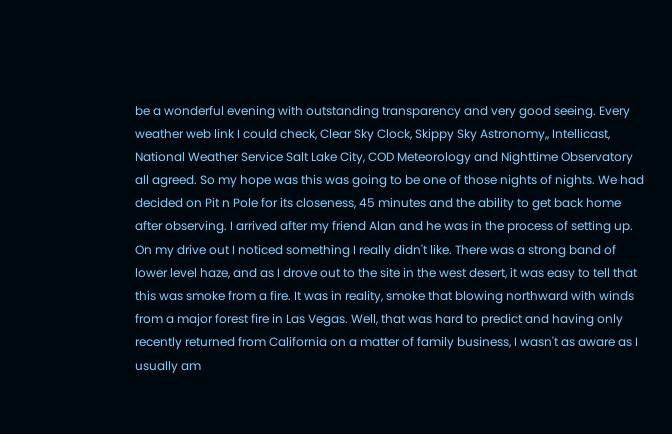be a wonderful evening with outstanding transparency and very good seeing. Every weather web link I could check, Clear Sky Clock, Skippy Sky Astronomy,, Intellicast, National Weather Service Salt Lake City, COD Meteorology and Nighttime Observatory all agreed. So my hope was this was going to be one of those nights of nights. We had decided on Pit n Pole for its closeness, 45 minutes and the ability to get back home after observing. I arrived after my friend Alan and he was in the process of setting up. On my drive out I noticed something I really didn't like. There was a strong band of lower level haze, and as I drove out to the site in the west desert, it was easy to tell that this was smoke from a fire. It was in reality, smoke that blowing northward with winds from a major forest fire in Las Vegas. Well, that was hard to predict and having only recently returned from California on a matter of family business, I wasn't as aware as I usually am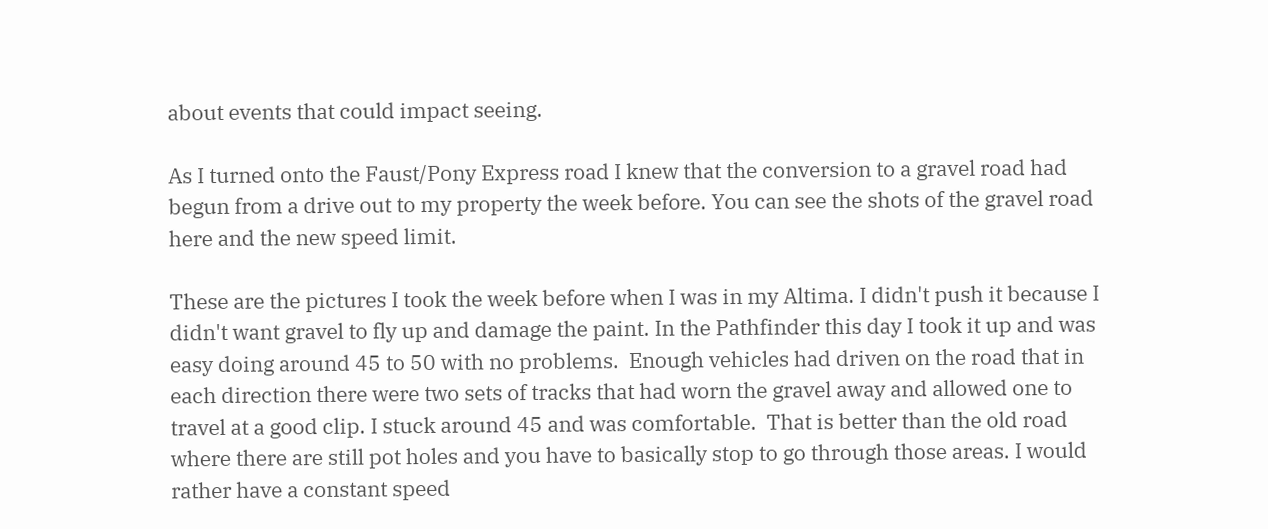about events that could impact seeing.

As I turned onto the Faust/Pony Express road I knew that the conversion to a gravel road had begun from a drive out to my property the week before. You can see the shots of the gravel road here and the new speed limit.

These are the pictures I took the week before when I was in my Altima. I didn't push it because I didn't want gravel to fly up and damage the paint. In the Pathfinder this day I took it up and was easy doing around 45 to 50 with no problems.  Enough vehicles had driven on the road that in each direction there were two sets of tracks that had worn the gravel away and allowed one to travel at a good clip. I stuck around 45 and was comfortable.  That is better than the old road where there are still pot holes and you have to basically stop to go through those areas. I would rather have a constant speed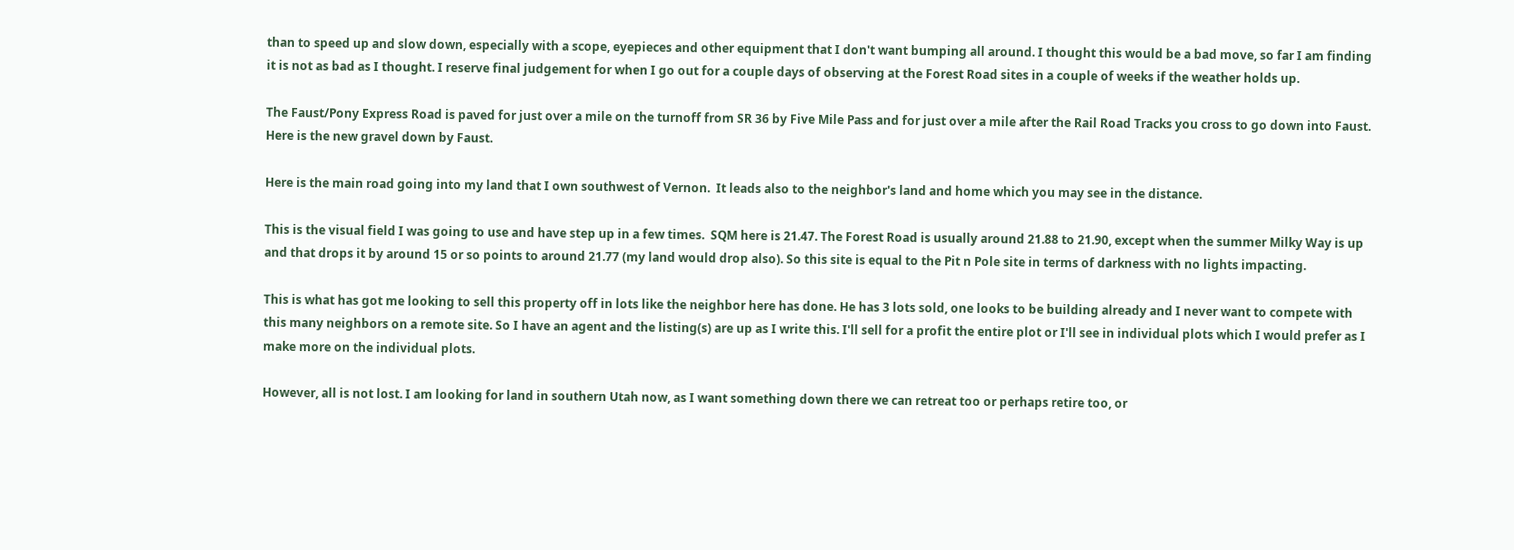than to speed up and slow down, especially with a scope, eyepieces and other equipment that I don't want bumping all around. I thought this would be a bad move, so far I am finding it is not as bad as I thought. I reserve final judgement for when I go out for a couple days of observing at the Forest Road sites in a couple of weeks if the weather holds up.

The Faust/Pony Express Road is paved for just over a mile on the turnoff from SR 36 by Five Mile Pass and for just over a mile after the Rail Road Tracks you cross to go down into Faust.  Here is the new gravel down by Faust.

Here is the main road going into my land that I own southwest of Vernon.  It leads also to the neighbor's land and home which you may see in the distance.

This is the visual field I was going to use and have step up in a few times.  SQM here is 21.47. The Forest Road is usually around 21.88 to 21.90, except when the summer Milky Way is up and that drops it by around 15 or so points to around 21.77 (my land would drop also). So this site is equal to the Pit n Pole site in terms of darkness with no lights impacting.

This is what has got me looking to sell this property off in lots like the neighbor here has done. He has 3 lots sold, one looks to be building already and I never want to compete with this many neighbors on a remote site. So I have an agent and the listing(s) are up as I write this. I'll sell for a profit the entire plot or I'll see in individual plots which I would prefer as I make more on the individual plots.

However, all is not lost. I am looking for land in southern Utah now, as I want something down there we can retreat too or perhaps retire too, or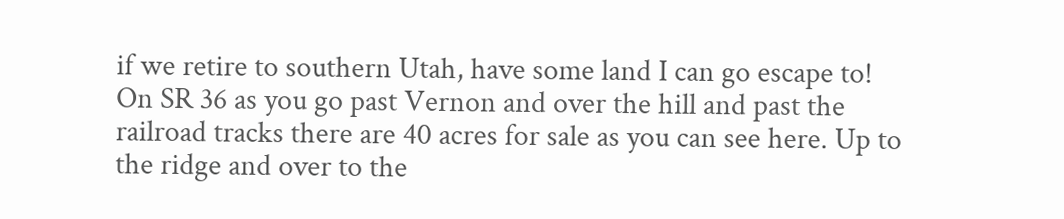if we retire to southern Utah, have some land I can go escape to!
On SR 36 as you go past Vernon and over the hill and past the railroad tracks there are 40 acres for sale as you can see here. Up to the ridge and over to the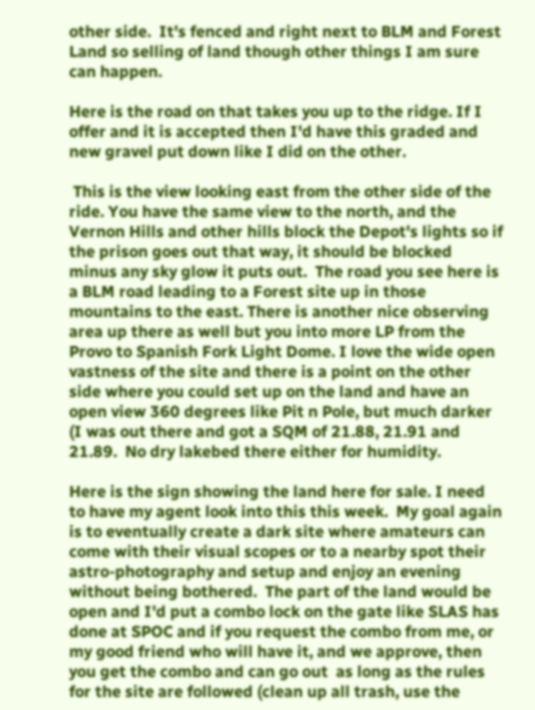other side.  It's fenced and right next to BLM and Forest Land so selling of land though other things I am sure can happen.

Here is the road on that takes you up to the ridge. If I offer and it is accepted then I'd have this graded and new gravel put down like I did on the other.

 This is the view looking east from the other side of the ride. You have the same view to the north, and the Vernon Hills and other hills block the Depot's lights so if the prison goes out that way, it should be blocked minus any sky glow it puts out.  The road you see here is a BLM road leading to a Forest site up in those mountains to the east. There is another nice observing area up there as well but you into more LP from the Provo to Spanish Fork Light Dome. I love the wide open vastness of the site and there is a point on the other side where you could set up on the land and have an open view 360 degrees like Pit n Pole, but much darker (I was out there and got a SQM of 21.88, 21.91 and 21.89.  No dry lakebed there either for humidity.

Here is the sign showing the land here for sale. I need to have my agent look into this this week.  My goal again is to eventually create a dark site where amateurs can come with their visual scopes or to a nearby spot their astro-photography and setup and enjoy an evening without being bothered.  The part of the land would be open and I'd put a combo lock on the gate like SLAS has done at SPOC and if you request the combo from me, or my good friend who will have it, and we approve, then you get the combo and can go out  as long as the rules for the site are followed (clean up all trash, use the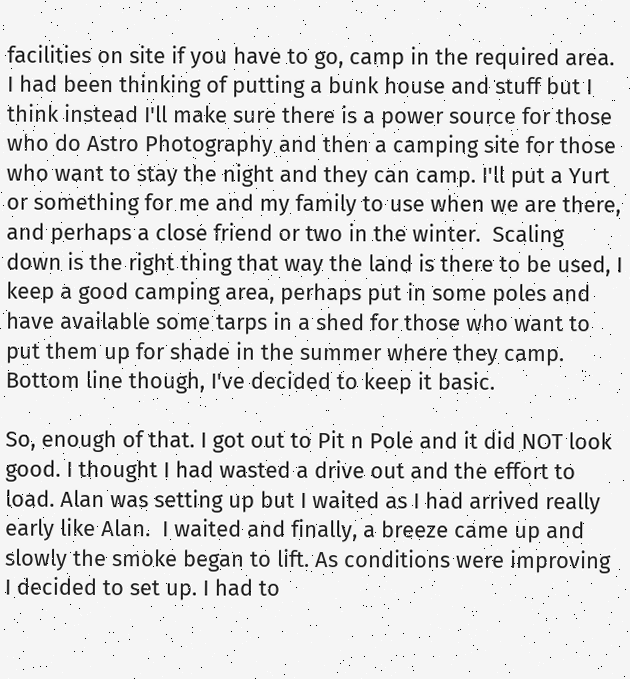facilities on site if you have to go, camp in the required area.  I had been thinking of putting a bunk house and stuff but I think instead I'll make sure there is a power source for those who do Astro Photography and then a camping site for those who want to stay the night and they can camp. I'll put a Yurt or something for me and my family to use when we are there, and perhaps a close friend or two in the winter.  Scaling down is the right thing that way the land is there to be used, I keep a good camping area, perhaps put in some poles and have available some tarps in a shed for those who want to put them up for shade in the summer where they camp.  Bottom line though, I've decided to keep it basic.

So, enough of that. I got out to Pit n Pole and it did NOT look good. I thought I had wasted a drive out and the effort to load. Alan was setting up but I waited as I had arrived really early like Alan.  I waited and finally, a breeze came up and slowly the smoke began to lift. As conditions were improving I decided to set up. I had to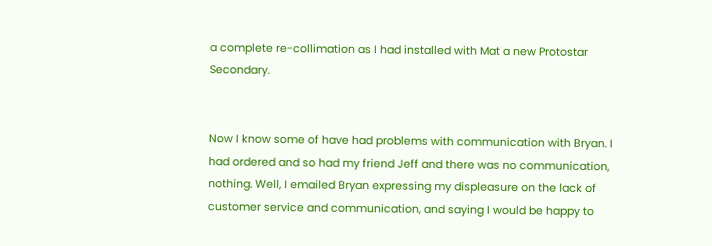a complete re-collimation as I had installed with Mat a new Protostar Secondary.


Now I know some of have had problems with communication with Bryan. I had ordered and so had my friend Jeff and there was no communication, nothing. Well, I emailed Bryan expressing my displeasure on the lack of customer service and communication, and saying I would be happy to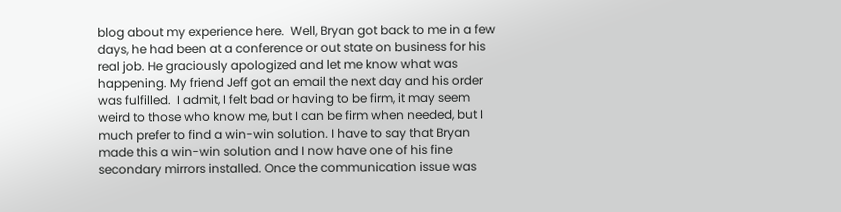blog about my experience here.  Well, Bryan got back to me in a few days, he had been at a conference or out state on business for his real job. He graciously apologized and let me know what was happening. My friend Jeff got an email the next day and his order was fulfilled.  I admit, I felt bad or having to be firm, it may seem weird to those who know me, but I can be firm when needed, but I much prefer to find a win-win solution. I have to say that Bryan made this a win-win solution and I now have one of his fine secondary mirrors installed. Once the communication issue was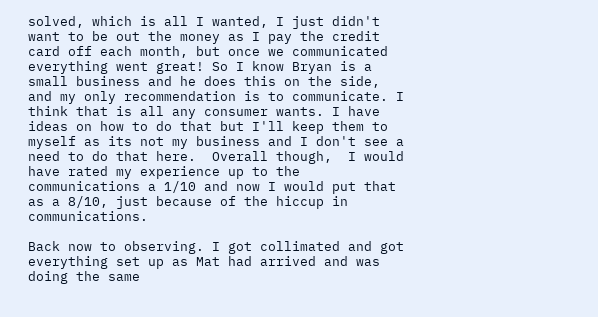solved, which is all I wanted, I just didn't want to be out the money as I pay the credit card off each month, but once we communicated everything went great! So I know Bryan is a small business and he does this on the side, and my only recommendation is to communicate. I think that is all any consumer wants. I have ideas on how to do that but I'll keep them to myself as its not my business and I don't see a need to do that here.  Overall though,  I would have rated my experience up to the communications a 1/10 and now I would put that as a 8/10, just because of the hiccup in communications.

Back now to observing. I got collimated and got everything set up as Mat had arrived and was doing the same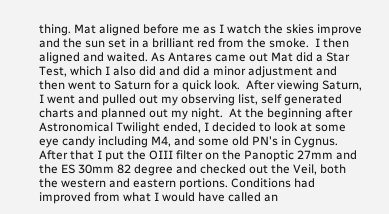thing. Mat aligned before me as I watch the skies improve and the sun set in a brilliant red from the smoke.  I then aligned and waited. As Antares came out Mat did a Star Test, which I also did and did a minor adjustment and then went to Saturn for a quick look.  After viewing Saturn, I went and pulled out my observing list, self generated charts and planned out my night.  At the beginning after Astronomical Twilight ended, I decided to look at some eye candy including M4, and some old PN's in Cygnus.  After that I put the OIII filter on the Panoptic 27mm and the ES 30mm 82 degree and checked out the Veil, both the western and eastern portions. Conditions had improved from what I would have called an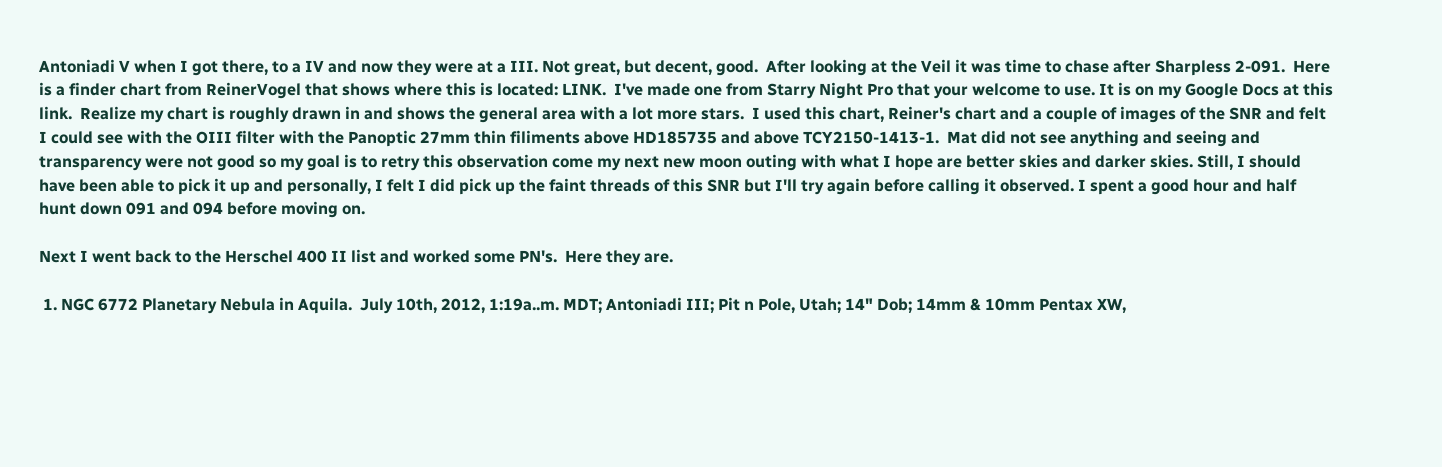Antoniadi V when I got there, to a IV and now they were at a III. Not great, but decent, good.  After looking at the Veil it was time to chase after Sharpless 2-091.  Here is a finder chart from ReinerVogel that shows where this is located: LINK.  I've made one from Starry Night Pro that your welcome to use. It is on my Google Docs at this link.  Realize my chart is roughly drawn in and shows the general area with a lot more stars.  I used this chart, Reiner's chart and a couple of images of the SNR and felt I could see with the OIII filter with the Panoptic 27mm thin filiments above HD185735 and above TCY2150-1413-1.  Mat did not see anything and seeing and transparency were not good so my goal is to retry this observation come my next new moon outing with what I hope are better skies and darker skies. Still, I should have been able to pick it up and personally, I felt I did pick up the faint threads of this SNR but I'll try again before calling it observed. I spent a good hour and half hunt down 091 and 094 before moving on.

Next I went back to the Herschel 400 II list and worked some PN's.  Here they are.

 1. NGC 6772 Planetary Nebula in Aquila.  July 10th, 2012, 1:19a..m. MDT; Antoniadi III; Pit n Pole, Utah; 14" Dob; 14mm & 10mm Pentax XW,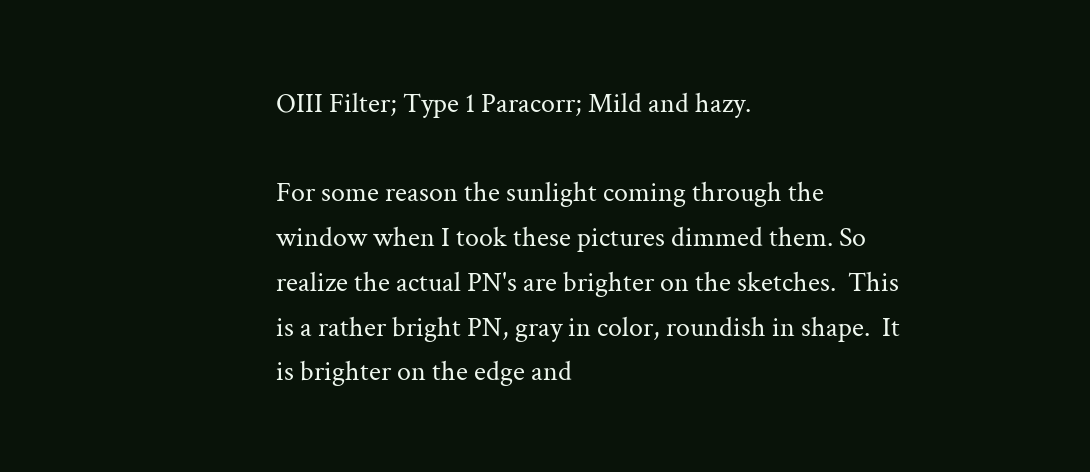OIII Filter; Type 1 Paracorr; Mild and hazy.

For some reason the sunlight coming through the window when I took these pictures dimmed them. So realize the actual PN's are brighter on the sketches.  This is a rather bright PN, gray in color, roundish in shape.  It is brighter on the edge and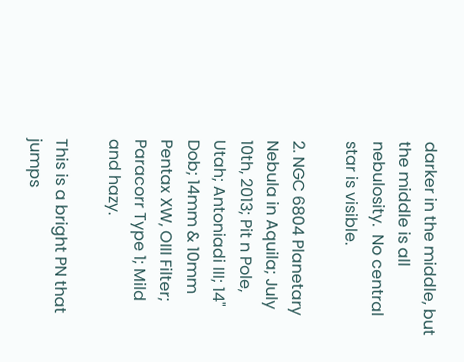darker in the middle, but the middle is all nebulosity.  No central star is visible.

2. NGC 6804 Planetary Nebula in Aquila; July 10th, 2013; Pit n Pole, Utah; Antoniadi III; 14" Dob; 14mm & 10mm Pentax XW, OIII Filter; Paracorr Type 1; Mild and hazy.

This is a bright PN that jumps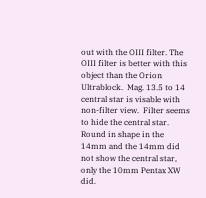out with the OIII filter. The OIII filter is better with this object than the Orion Ultrablock.  Mag. 13.5 to 14 central star is visable with non-filter view.  Filter seems to hide the central star. Round in shape in the 14mm and the 14mm did not show the central star, only the 10mm Pentax XW did.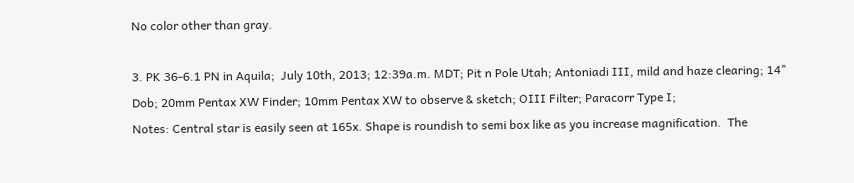No color other than gray.

3. PK 36-6.1 PN in Aquila;  July 10th, 2013; 12:39a.m. MDT; Pit n Pole Utah; Antoniadi III, mild and haze clearing; 14" Dob; 20mm Pentax XW Finder; 10mm Pentax XW to observe & sketch; OIII Filter; Paracorr Type I;
Notes: Central star is easily seen at 165x. Shape is roundish to semi box like as you increase magnification.  The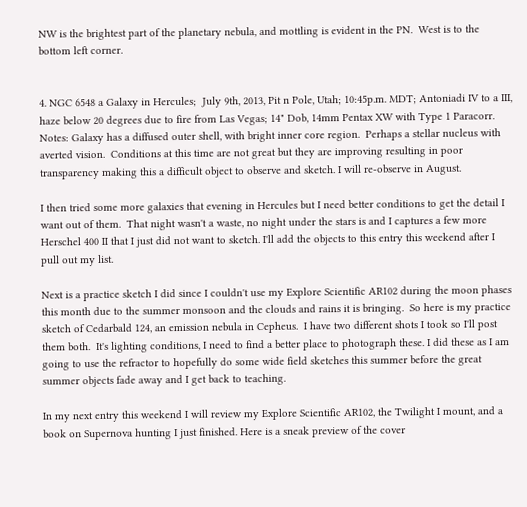NW is the brightest part of the planetary nebula, and mottling is evident in the PN.  West is to the bottom left corner.


4. NGC 6548 a Galaxy in Hercules;  July 9th, 2013, Pit n Pole, Utah; 10:45p.m. MDT; Antoniadi IV to a III, haze below 20 degrees due to fire from Las Vegas; 14" Dob, 14mm Pentax XW with Type 1 Paracorr.
Notes: Galaxy has a diffused outer shell, with bright inner core region.  Perhaps a stellar nucleus with averted vision.  Conditions at this time are not great but they are improving resulting in poor transparency making this a difficult object to observe and sketch. I will re-observe in August.

I then tried some more galaxies that evening in Hercules but I need better conditions to get the detail I want out of them.  That night wasn't a waste, no night under the stars is and I captures a few more Herschel 400 II that I just did not want to sketch. I'll add the objects to this entry this weekend after I pull out my list.

Next is a practice sketch I did since I couldn't use my Explore Scientific AR102 during the moon phases this month due to the summer monsoon and the clouds and rains it is bringing.  So here is my practice sketch of Cedarbald 124, an emission nebula in Cepheus.  I have two different shots I took so I'll post them both.  It's lighting conditions, I need to find a better place to photograph these. I did these as I am going to use the refractor to hopefully do some wide field sketches this summer before the great summer objects fade away and I get back to teaching.

In my next entry this weekend I will review my Explore Scientific AR102, the Twilight I mount, and a book on Supernova hunting I just finished. Here is a sneak preview of the cover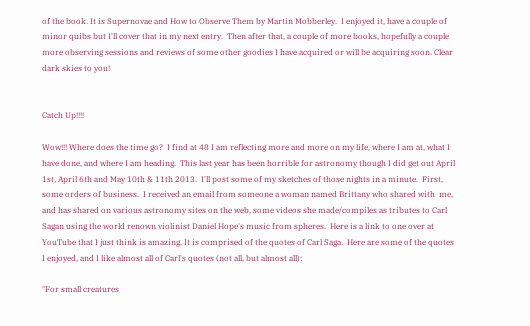of the book. It is Supernovae and How to Observe Them by Martin Mobberley.  I enjoyed it, have a couple of minor quibs but I'll cover that in my next entry.  Then after that, a couple of more books, hopefully a couple more observing sessions and reviews of some other goodies I have acquired or will be acquiring soon. Clear dark skies to you!


Catch Up!!!!

Wow!!! Where does the time go?  I find at 48 I am reflecting more and more on my life, where I am at, what I have done, and where I am heading.  This last year has been horrible for astronomy though I did get out April 1st, April 6th and May 10th & 11th 2013.  I'll post some of my sketches of those nights in a minute.  First, some orders of business.  I received an email from someone a woman named Brittany who shared with  me, and has shared on various astronomy sites on the web, some videos she made/compiles as tributes to Carl Sagan using the world renown violinist Daniel Hope's music from spheres.  Here is a link to one over at YouTube that I just think is amazing. It is comprised of the quotes of Carl Saga.  Here are some of the quotes I enjoyed, and I like almost all of Carl's quotes (not all, but almost all):

"For small creatures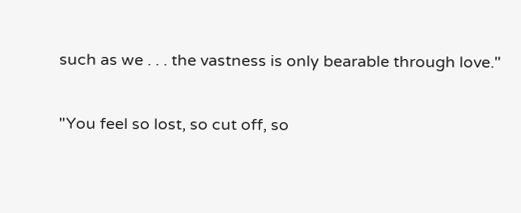such as we . . . the vastness is only bearable through love."

"You feel so lost, so cut off, so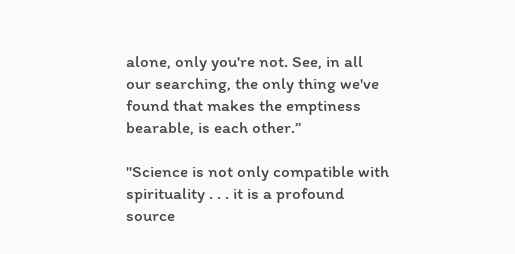alone, only you're not. See, in all our searching, the only thing we've found that makes the emptiness bearable, is each other.”

"Science is not only compatible with spirituality . . . it is a profound source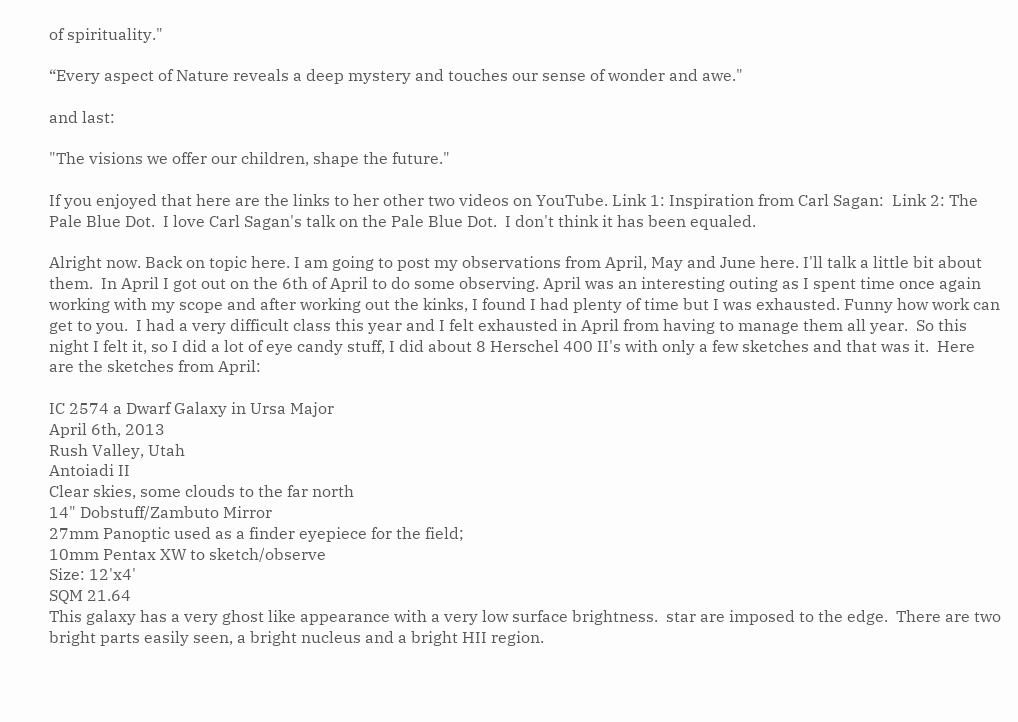of spirituality."

“Every aspect of Nature reveals a deep mystery and touches our sense of wonder and awe."

and last:

"The visions we offer our children, shape the future."

If you enjoyed that here are the links to her other two videos on YouTube. Link 1: Inspiration from Carl Sagan:  Link 2: The Pale Blue Dot.  I love Carl Sagan's talk on the Pale Blue Dot.  I don't think it has been equaled.

Alright now. Back on topic here. I am going to post my observations from April, May and June here. I'll talk a little bit about them.  In April I got out on the 6th of April to do some observing. April was an interesting outing as I spent time once again working with my scope and after working out the kinks, I found I had plenty of time but I was exhausted. Funny how work can get to you.  I had a very difficult class this year and I felt exhausted in April from having to manage them all year.  So this night I felt it, so I did a lot of eye candy stuff, I did about 8 Herschel 400 II's with only a few sketches and that was it.  Here are the sketches from April:

IC 2574 a Dwarf Galaxy in Ursa Major
April 6th, 2013
Rush Valley, Utah
Antoiadi II
Clear skies, some clouds to the far north
14" Dobstuff/Zambuto Mirror
27mm Panoptic used as a finder eyepiece for the field;
10mm Pentax XW to sketch/observe
Size: 12'x4'
SQM 21.64
This galaxy has a very ghost like appearance with a very low surface brightness.  star are imposed to the edge.  There are two bright parts easily seen, a bright nucleus and a bright HII region.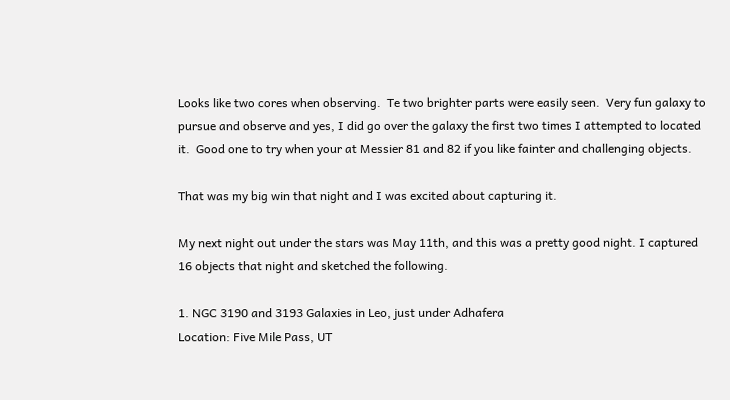Looks like two cores when observing.  Te two brighter parts were easily seen.  Very fun galaxy to pursue and observe and yes, I did go over the galaxy the first two times I attempted to located it.  Good one to try when your at Messier 81 and 82 if you like fainter and challenging objects.

That was my big win that night and I was excited about capturing it.

My next night out under the stars was May 11th, and this was a pretty good night. I captured 16 objects that night and sketched the following.

1. NGC 3190 and 3193 Galaxies in Leo, just under Adhafera
Location: Five Mile Pass, UT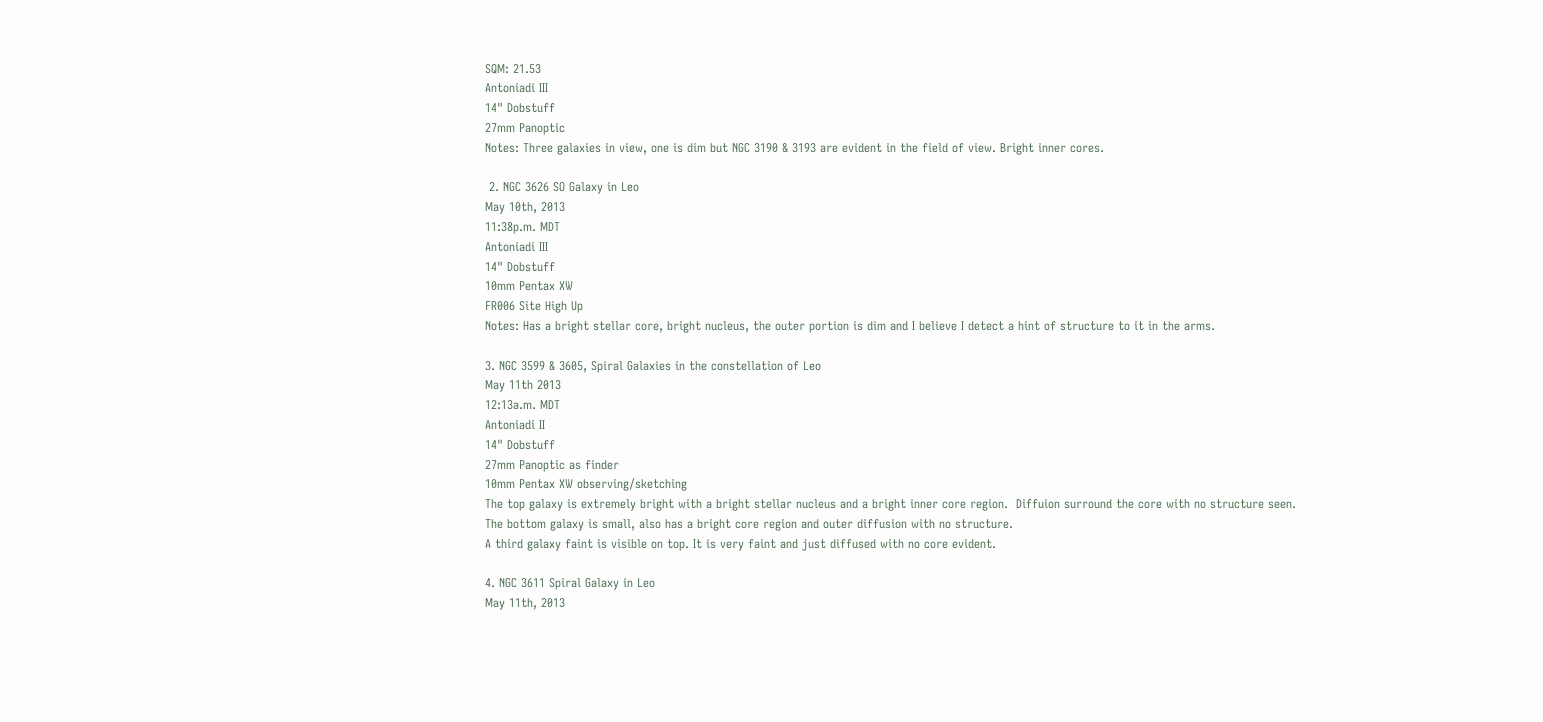SQM: 21.53
Antoniadi III
14" Dobstuff
27mm Panoptic
Notes: Three galaxies in view, one is dim but NGC 3190 & 3193 are evident in the field of view. Bright inner cores.

 2. NGC 3626 SO Galaxy in Leo
May 10th, 2013
11:38p.m. MDT
Antoniadi III
14" Dobstuff
10mm Pentax XW
FR006 Site High Up
Notes: Has a bright stellar core, bright nucleus, the outer portion is dim and I believe I detect a hint of structure to it in the arms.

3. NGC 3599 & 3605, Spiral Galaxies in the constellation of Leo
May 11th 2013
12:13a.m. MDT
Antoniadi II
14" Dobstuff
27mm Panoptic as finder
10mm Pentax XW observing/sketching
The top galaxy is extremely bright with a bright stellar nucleus and a bright inner core region.  Diffuion surround the core with no structure seen.
The bottom galaxy is small, also has a bright core region and outer diffusion with no structure.
A third galaxy faint is visible on top. It is very faint and just diffused with no core evident.

4. NGC 3611 Spiral Galaxy in Leo
May 11th, 2013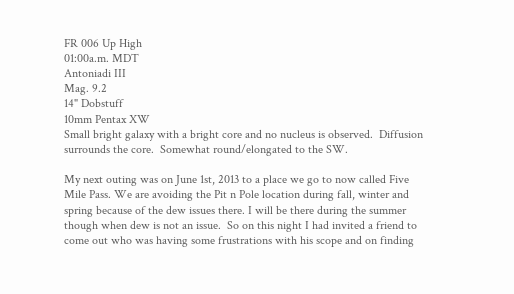FR 006 Up High
01:00a.m. MDT
Antoniadi III
Mag. 9.2
14" Dobstuff
10mm Pentax XW
Small bright galaxy with a bright core and no nucleus is observed.  Diffusion surrounds the core.  Somewhat round/elongated to the SW.

My next outing was on June 1st, 2013 to a place we go to now called Five Mile Pass. We are avoiding the Pit n Pole location during fall, winter and spring because of the dew issues there. I will be there during the summer though when dew is not an issue.  So on this night I had invited a friend to come out who was having some frustrations with his scope and on finding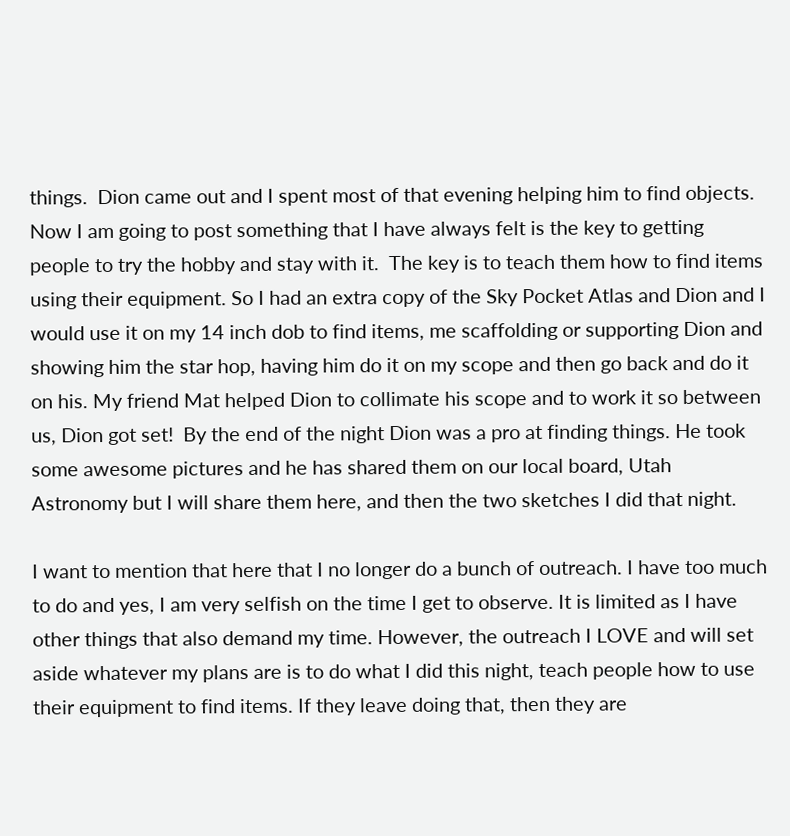things.  Dion came out and I spent most of that evening helping him to find objects. Now I am going to post something that I have always felt is the key to getting people to try the hobby and stay with it.  The key is to teach them how to find items using their equipment. So I had an extra copy of the Sky Pocket Atlas and Dion and I would use it on my 14 inch dob to find items, me scaffolding or supporting Dion and showing him the star hop, having him do it on my scope and then go back and do it on his. My friend Mat helped Dion to collimate his scope and to work it so between us, Dion got set!  By the end of the night Dion was a pro at finding things. He took some awesome pictures and he has shared them on our local board, Utah Astronomy but I will share them here, and then the two sketches I did that night.

I want to mention that here that I no longer do a bunch of outreach. I have too much to do and yes, I am very selfish on the time I get to observe. It is limited as I have other things that also demand my time. However, the outreach I LOVE and will set aside whatever my plans are is to do what I did this night, teach people how to use their equipment to find items. If they leave doing that, then they are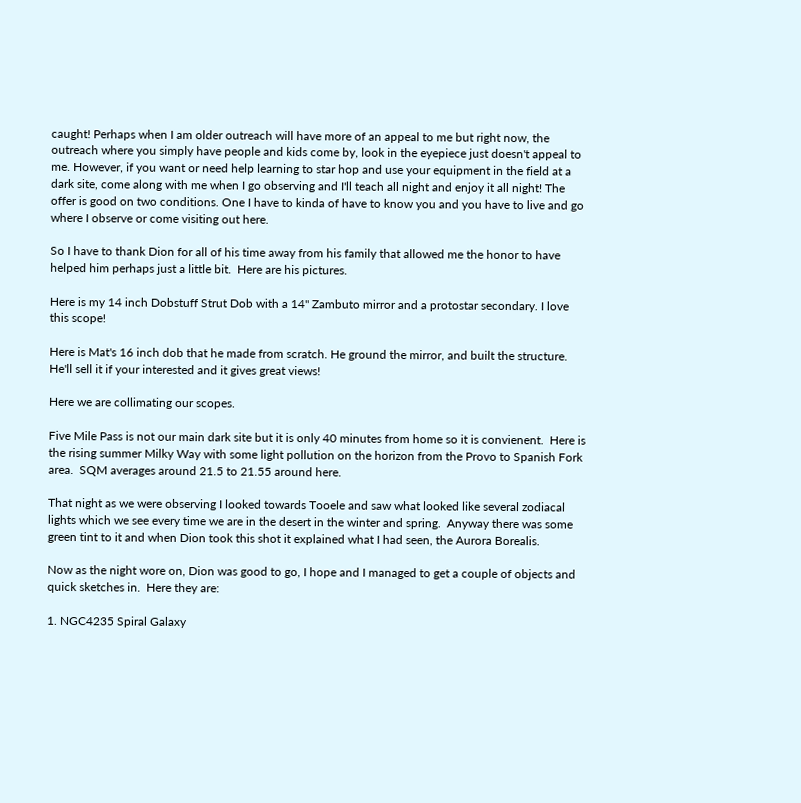caught! Perhaps when I am older outreach will have more of an appeal to me but right now, the outreach where you simply have people and kids come by, look in the eyepiece just doesn't appeal to me. However, if you want or need help learning to star hop and use your equipment in the field at a dark site, come along with me when I go observing and I'll teach all night and enjoy it all night! The offer is good on two conditions. One I have to kinda of have to know you and you have to live and go where I observe or come visiting out here.

So I have to thank Dion for all of his time away from his family that allowed me the honor to have helped him perhaps just a little bit.  Here are his pictures.

Here is my 14 inch Dobstuff Strut Dob with a 14" Zambuto mirror and a protostar secondary. I love this scope!

Here is Mat's 16 inch dob that he made from scratch. He ground the mirror, and built the structure. He'll sell it if your interested and it gives great views!

Here we are collimating our scopes.

Five Mile Pass is not our main dark site but it is only 40 minutes from home so it is convienent.  Here is the rising summer Milky Way with some light pollution on the horizon from the Provo to Spanish Fork area.  SQM averages around 21.5 to 21.55 around here.

That night as we were observing I looked towards Tooele and saw what looked like several zodiacal lights which we see every time we are in the desert in the winter and spring.  Anyway there was some green tint to it and when Dion took this shot it explained what I had seen, the Aurora Borealis.

Now as the night wore on, Dion was good to go, I hope and I managed to get a couple of objects and quick sketches in.  Here they are:

1. NGC4235 Spiral Galaxy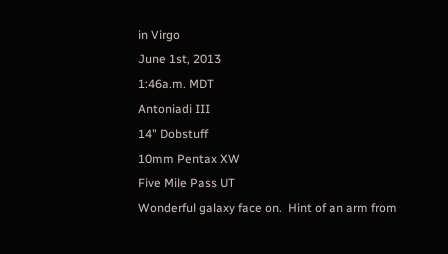in Virgo
June 1st, 2013
1:46a.m. MDT
Antoniadi III
14" Dobstuff
10mm Pentax XW
Five Mile Pass UT
Wonderful galaxy face on.  Hint of an arm from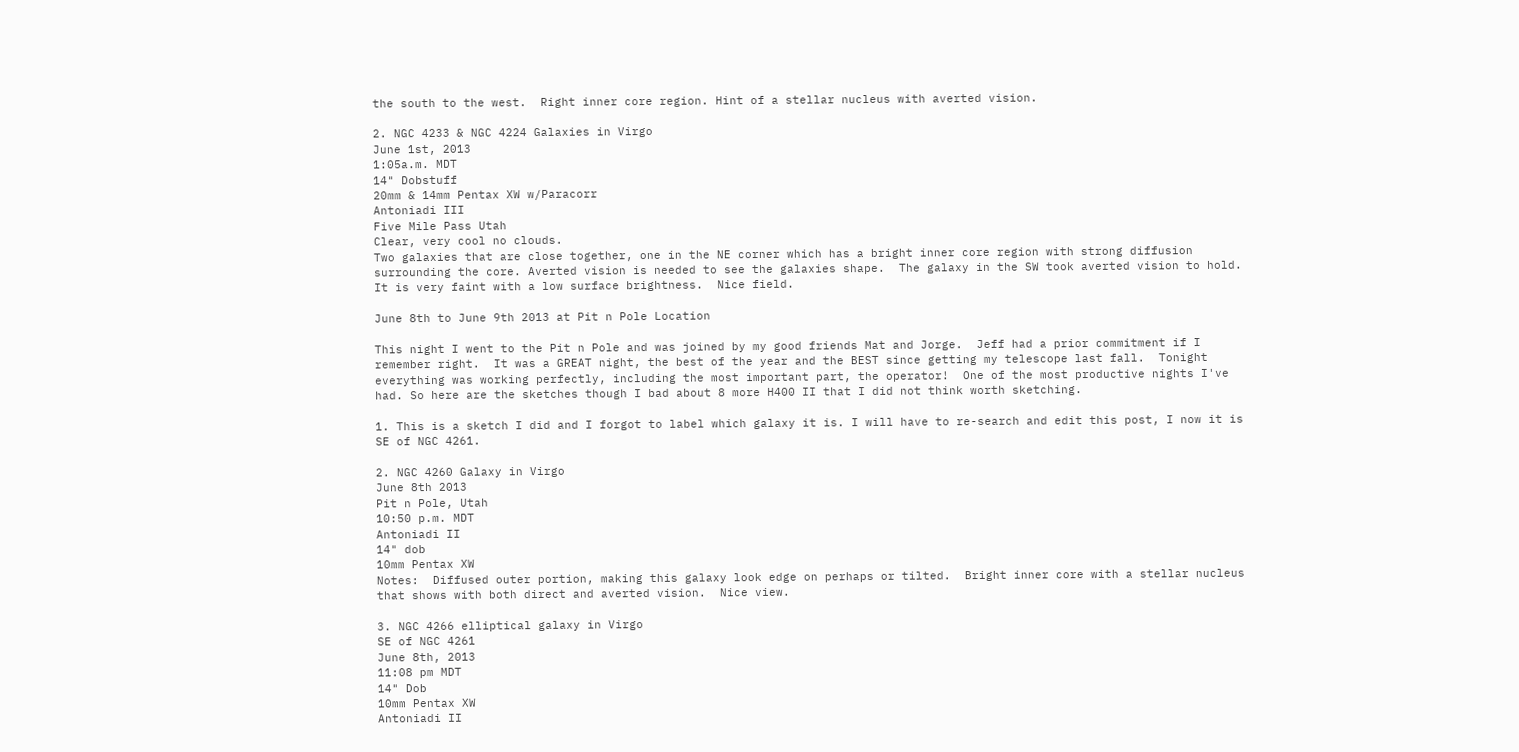the south to the west.  Right inner core region. Hint of a stellar nucleus with averted vision.

2. NGC 4233 & NGC 4224 Galaxies in Virgo
June 1st, 2013
1:05a.m. MDT
14" Dobstuff
20mm & 14mm Pentax XW w/Paracorr
Antoniadi III
Five Mile Pass Utah
Clear, very cool no clouds.
Two galaxies that are close together, one in the NE corner which has a bright inner core region with strong diffusion surrounding the core. Averted vision is needed to see the galaxies shape.  The galaxy in the SW took averted vision to hold. It is very faint with a low surface brightness.  Nice field.

June 8th to June 9th 2013 at Pit n Pole Location

This night I went to the Pit n Pole and was joined by my good friends Mat and Jorge.  Jeff had a prior commitment if I remember right.  It was a GREAT night, the best of the year and the BEST since getting my telescope last fall.  Tonight everything was working perfectly, including the most important part, the operator!  One of the most productive nights I've had. So here are the sketches though I bad about 8 more H400 II that I did not think worth sketching.

1. This is a sketch I did and I forgot to label which galaxy it is. I will have to re-search and edit this post, I now it is SE of NGC 4261.

2. NGC 4260 Galaxy in Virgo
June 8th 2013
Pit n Pole, Utah
10:50 p.m. MDT
Antoniadi II
14" dob
10mm Pentax XW
Notes:  Diffused outer portion, making this galaxy look edge on perhaps or tilted.  Bright inner core with a stellar nucleus that shows with both direct and averted vision.  Nice view.

3. NGC 4266 elliptical galaxy in Virgo
SE of NGC 4261
June 8th, 2013
11:08 pm MDT
14" Dob
10mm Pentax XW
Antoniadi II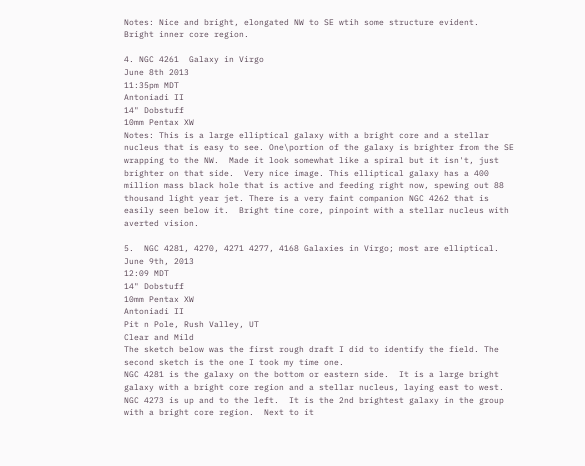Notes: Nice and bright, elongated NW to SE wtih some structure evident.  Bright inner core region.

4. NGC 4261  Galaxy in Virgo
June 8th 2013
11:35pm MDT
Antoniadi II
14" Dobstuff
10mm Pentax XW
Notes: This is a large elliptical galaxy with a bright core and a stellar nucleus that is easy to see. One\portion of the galaxy is brighter from the SE wrapping to the NW.  Made it look somewhat like a spiral but it isn't, just brighter on that side.  Very nice image. This elliptical galaxy has a 400 million mass black hole that is active and feeding right now, spewing out 88 thousand light year jet. There is a very faint companion NGC 4262 that is easily seen below it.  Bright tine core, pinpoint with a stellar nucleus with averted vision.

5.  NGC 4281, 4270, 4271 4277, 4168 Galaxies in Virgo; most are elliptical.
June 9th, 2013
12:09 MDT
14" Dobstuff
10mm Pentax XW
Antoniadi II
Pit n Pole, Rush Valley, UT
Clear and Mild
The sketch below was the first rough draft I did to identify the field. The second sketch is the one I took my time one.
NGC 4281 is the galaxy on the bottom or eastern side.  It is a large bright galaxy with a bright core region and a stellar nucleus, laying east to west.
NGC 4273 is up and to the left.  It is the 2nd brightest galaxy in the group with a bright core region.  Next to it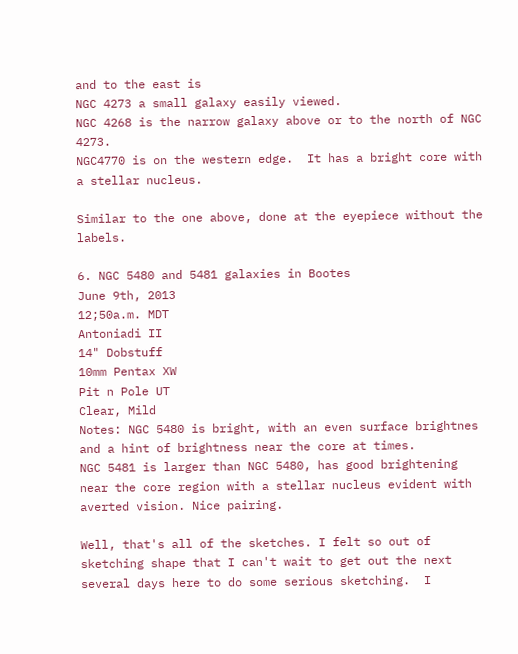and to the east is
NGC 4273 a small galaxy easily viewed.
NGC 4268 is the narrow galaxy above or to the north of NGC 4273.
NGC4770 is on the western edge.  It has a bright core with a stellar nucleus.

Similar to the one above, done at the eyepiece without the labels.

6. NGC 5480 and 5481 galaxies in Bootes
June 9th, 2013
12;50a.m. MDT
Antoniadi II
14" Dobstuff
10mm Pentax XW
Pit n Pole UT
Clear, Mild
Notes: NGC 5480 is bright, with an even surface brightnes and a hint of brightness near the core at times.
NGC 5481 is larger than NGC 5480, has good brightening near the core region with a stellar nucleus evident with averted vision. Nice pairing.

Well, that's all of the sketches. I felt so out of sketching shape that I can't wait to get out the next several days here to do some serious sketching.  I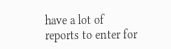have a lot of reports to enter for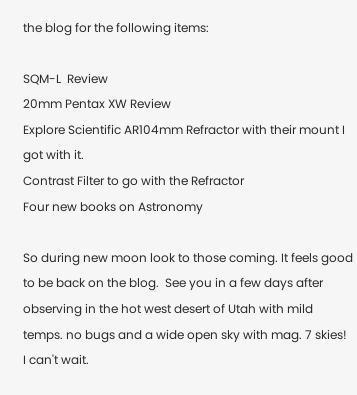the blog for the following items:

SQM-L  Review
20mm Pentax XW Review
Explore Scientific AR104mm Refractor with their mount I got with it.
Contrast Filter to go with the Refractor
Four new books on Astronomy

So during new moon look to those coming. It feels good to be back on the blog.  See you in a few days after observing in the hot west desert of Utah with mild temps. no bugs and a wide open sky with mag. 7 skies!  I can't wait.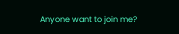Anyone want to join me?